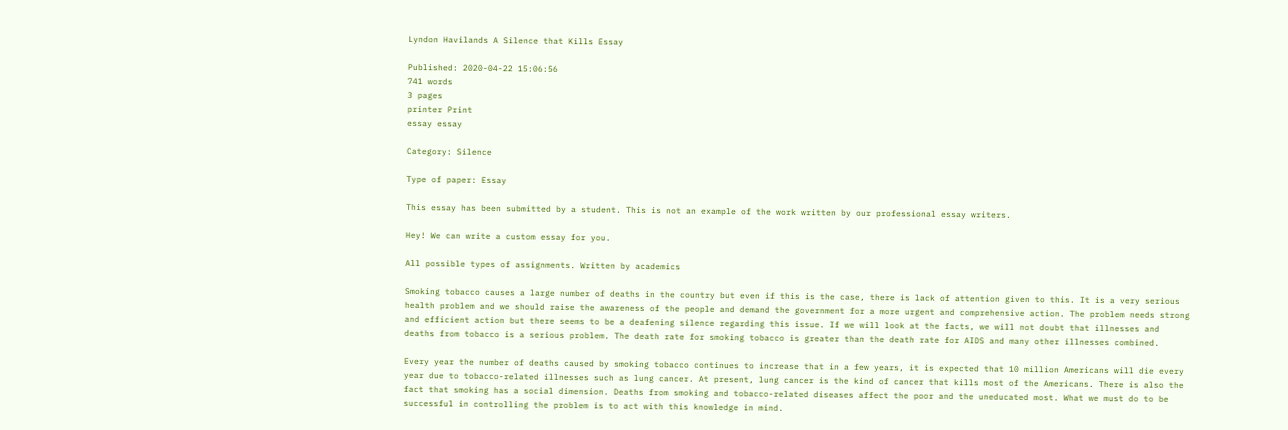Lyndon Havilands A Silence that Kills Essay

Published: 2020-04-22 15:06:56
741 words
3 pages
printer Print
essay essay

Category: Silence

Type of paper: Essay

This essay has been submitted by a student. This is not an example of the work written by our professional essay writers.

Hey! We can write a custom essay for you.

All possible types of assignments. Written by academics

Smoking tobacco causes a large number of deaths in the country but even if this is the case, there is lack of attention given to this. It is a very serious health problem and we should raise the awareness of the people and demand the government for a more urgent and comprehensive action. The problem needs strong and efficient action but there seems to be a deafening silence regarding this issue. If we will look at the facts, we will not doubt that illnesses and deaths from tobacco is a serious problem. The death rate for smoking tobacco is greater than the death rate for AIDS and many other illnesses combined.

Every year the number of deaths caused by smoking tobacco continues to increase that in a few years, it is expected that 10 million Americans will die every year due to tobacco-related illnesses such as lung cancer. At present, lung cancer is the kind of cancer that kills most of the Americans. There is also the fact that smoking has a social dimension. Deaths from smoking and tobacco-related diseases affect the poor and the uneducated most. What we must do to be successful in controlling the problem is to act with this knowledge in mind.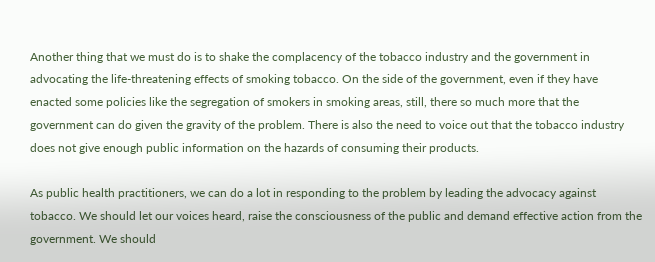Another thing that we must do is to shake the complacency of the tobacco industry and the government in advocating the life-threatening effects of smoking tobacco. On the side of the government, even if they have enacted some policies like the segregation of smokers in smoking areas, still, there so much more that the government can do given the gravity of the problem. There is also the need to voice out that the tobacco industry does not give enough public information on the hazards of consuming their products.

As public health practitioners, we can do a lot in responding to the problem by leading the advocacy against tobacco. We should let our voices heard, raise the consciousness of the public and demand effective action from the government. We should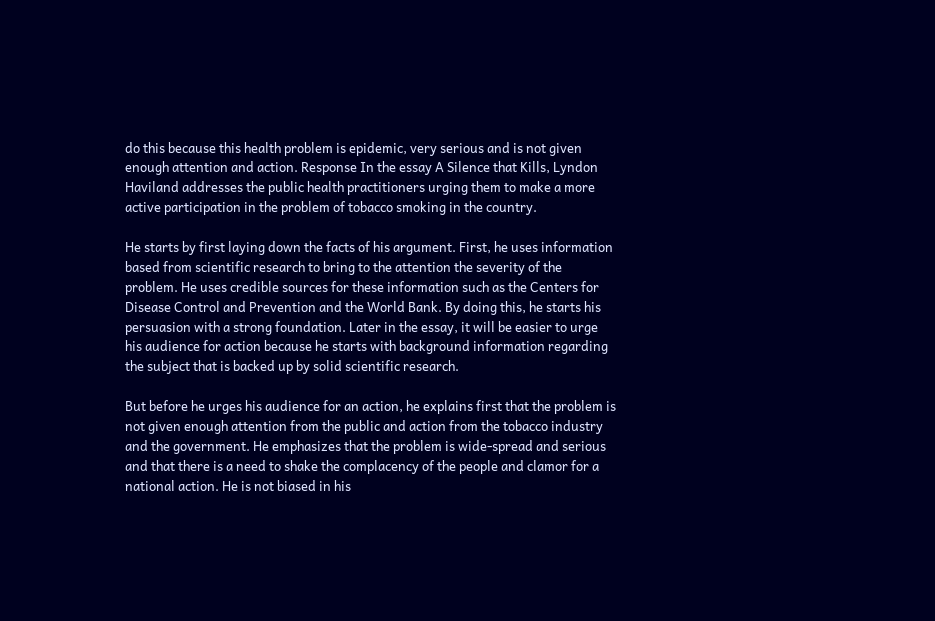do this because this health problem is epidemic, very serious and is not given enough attention and action. Response In the essay A Silence that Kills, Lyndon Haviland addresses the public health practitioners urging them to make a more active participation in the problem of tobacco smoking in the country.

He starts by first laying down the facts of his argument. First, he uses information based from scientific research to bring to the attention the severity of the problem. He uses credible sources for these information such as the Centers for Disease Control and Prevention and the World Bank. By doing this, he starts his persuasion with a strong foundation. Later in the essay, it will be easier to urge his audience for action because he starts with background information regarding the subject that is backed up by solid scientific research.

But before he urges his audience for an action, he explains first that the problem is not given enough attention from the public and action from the tobacco industry and the government. He emphasizes that the problem is wide-spread and serious and that there is a need to shake the complacency of the people and clamor for a national action. He is not biased in his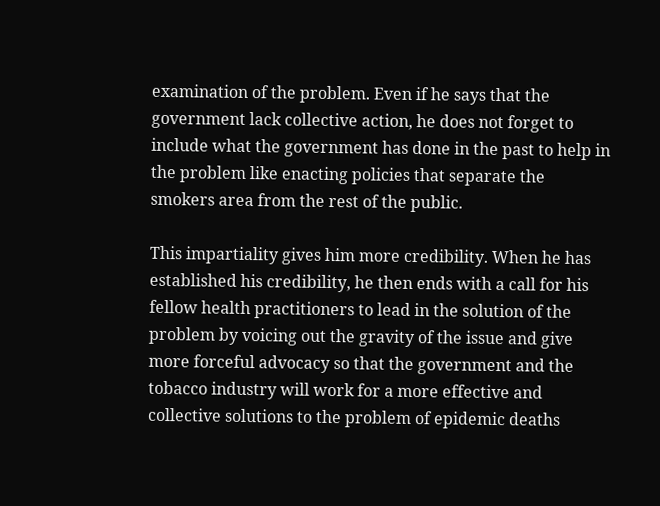examination of the problem. Even if he says that the government lack collective action, he does not forget to include what the government has done in the past to help in the problem like enacting policies that separate the smokers area from the rest of the public.

This impartiality gives him more credibility. When he has established his credibility, he then ends with a call for his fellow health practitioners to lead in the solution of the problem by voicing out the gravity of the issue and give more forceful advocacy so that the government and the tobacco industry will work for a more effective and collective solutions to the problem of epidemic deaths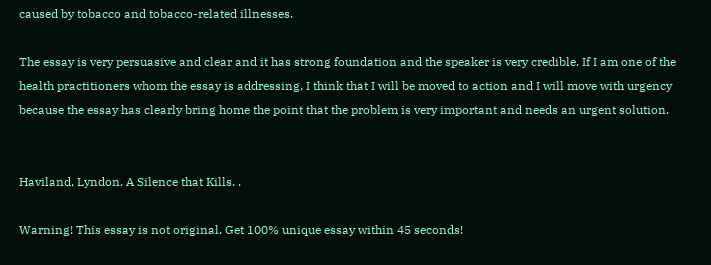caused by tobacco and tobacco-related illnesses.

The essay is very persuasive and clear and it has strong foundation and the speaker is very credible. If I am one of the health practitioners whom the essay is addressing, I think that I will be moved to action and I will move with urgency because the essay has clearly bring home the point that the problem is very important and needs an urgent solution.


Haviland, Lyndon. A Silence that Kills. .

Warning! This essay is not original. Get 100% unique essay within 45 seconds!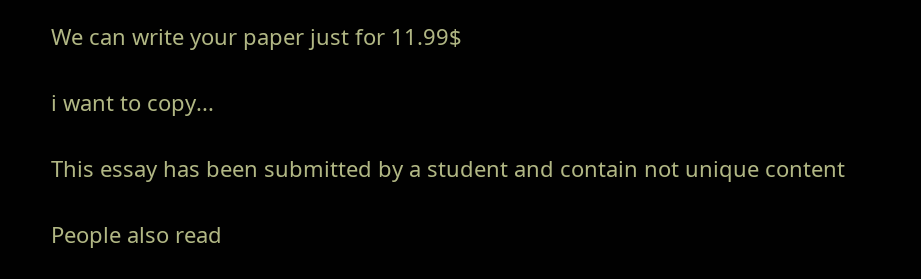We can write your paper just for 11.99$

i want to copy...

This essay has been submitted by a student and contain not unique content

People also read